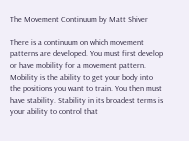The Movement Continuum by Matt Shiver

There is a continuum on which movement patterns are developed. You must first develop or have mobility for a movement pattern. Mobility is the ability to get your body into the positions you want to train. You then must have stability. Stability in its broadest terms is your ability to control that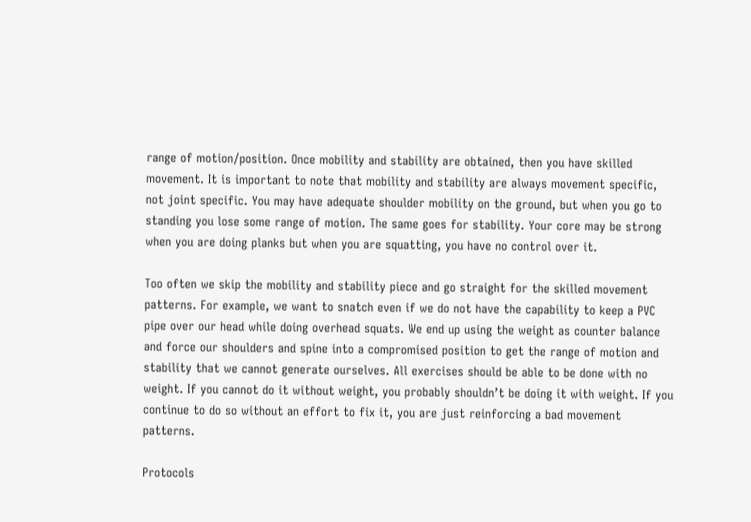range of motion/position. Once mobility and stability are obtained, then you have skilled movement. It is important to note that mobility and stability are always movement specific, not joint specific. You may have adequate shoulder mobility on the ground, but when you go to standing you lose some range of motion. The same goes for stability. Your core may be strong when you are doing planks but when you are squatting, you have no control over it.

Too often we skip the mobility and stability piece and go straight for the skilled movement patterns. For example, we want to snatch even if we do not have the capability to keep a PVC pipe over our head while doing overhead squats. We end up using the weight as counter balance and force our shoulders and spine into a compromised position to get the range of motion and stability that we cannot generate ourselves. All exercises should be able to be done with no weight. If you cannot do it without weight, you probably shouldn’t be doing it with weight. If you continue to do so without an effort to fix it, you are just reinforcing a bad movement patterns.

Protocols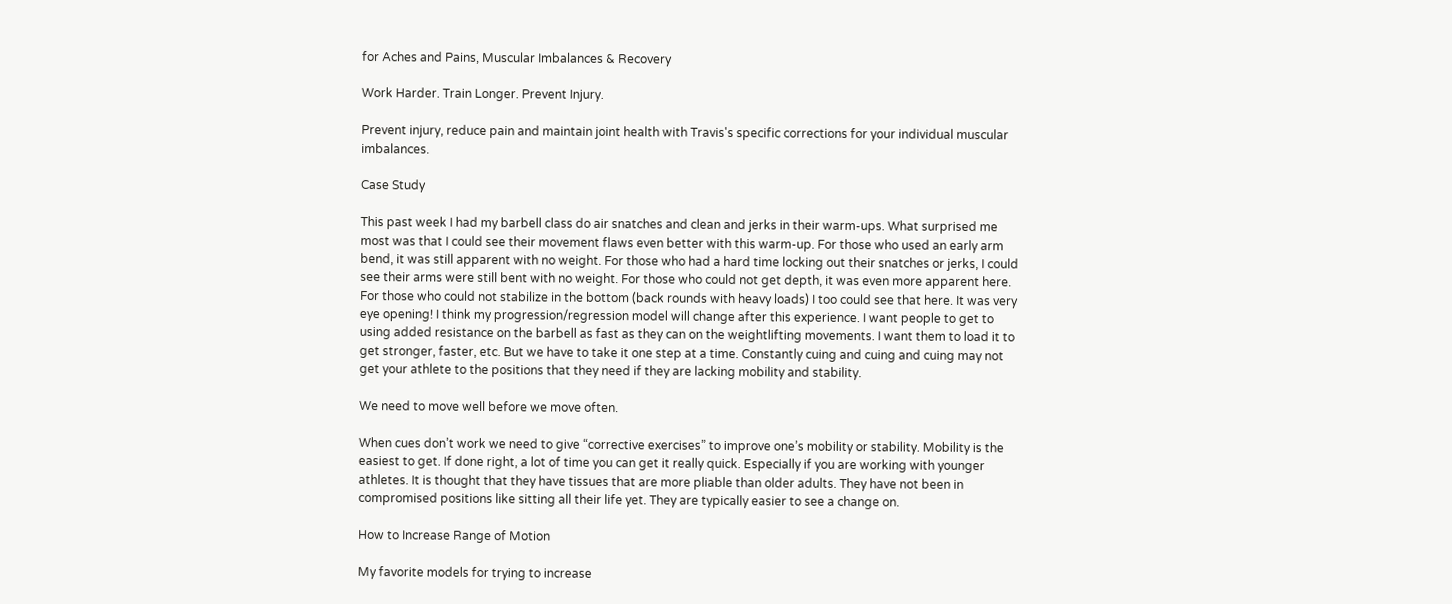for Aches and Pains, Muscular Imbalances & Recovery

Work Harder. Train Longer. Prevent Injury.

Prevent injury, reduce pain and maintain joint health with Travis's specific corrections for your individual muscular imbalances.

Case Study

This past week I had my barbell class do air snatches and clean and jerks in their warm-ups. What surprised me most was that I could see their movement flaws even better with this warm-up. For those who used an early arm bend, it was still apparent with no weight. For those who had a hard time locking out their snatches or jerks, I could see their arms were still bent with no weight. For those who could not get depth, it was even more apparent here. For those who could not stabilize in the bottom (back rounds with heavy loads) I too could see that here. It was very eye opening! I think my progression/regression model will change after this experience. I want people to get to using added resistance on the barbell as fast as they can on the weightlifting movements. I want them to load it to get stronger, faster, etc. But we have to take it one step at a time. Constantly cuing and cuing and cuing may not get your athlete to the positions that they need if they are lacking mobility and stability.

We need to move well before we move often.

When cues don’t work we need to give “corrective exercises” to improve one’s mobility or stability. Mobility is the easiest to get. If done right, a lot of time you can get it really quick. Especially if you are working with younger athletes. It is thought that they have tissues that are more pliable than older adults. They have not been in compromised positions like sitting all their life yet. They are typically easier to see a change on.

How to Increase Range of Motion

My favorite models for trying to increase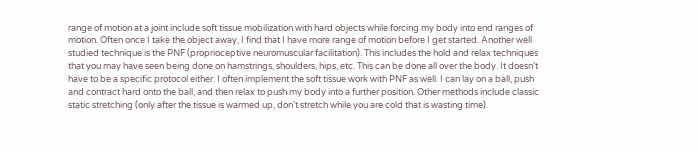range of motion at a joint include soft tissue mobilization with hard objects while forcing my body into end ranges of motion. Often once I take the object away, I find that I have more range of motion before I get started. Another well studied technique is the PNF (proprioceptive neuromuscular facilitation). This includes the hold and relax techniques that you may have seen being done on hamstrings, shoulders, hips, etc. This can be done all over the body. It doesn’t have to be a specific protocol either. I often implement the soft tissue work with PNF as well. I can lay on a ball, push and contract hard onto the ball, and then relax to push my body into a further position. Other methods include classic static stretching (only after the tissue is warmed up, don’t stretch while you are cold that is wasting time).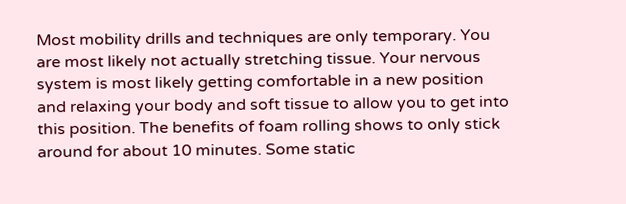Most mobility drills and techniques are only temporary. You are most likely not actually stretching tissue. Your nervous system is most likely getting comfortable in a new position and relaxing your body and soft tissue to allow you to get into this position. The benefits of foam rolling shows to only stick around for about 10 minutes. Some static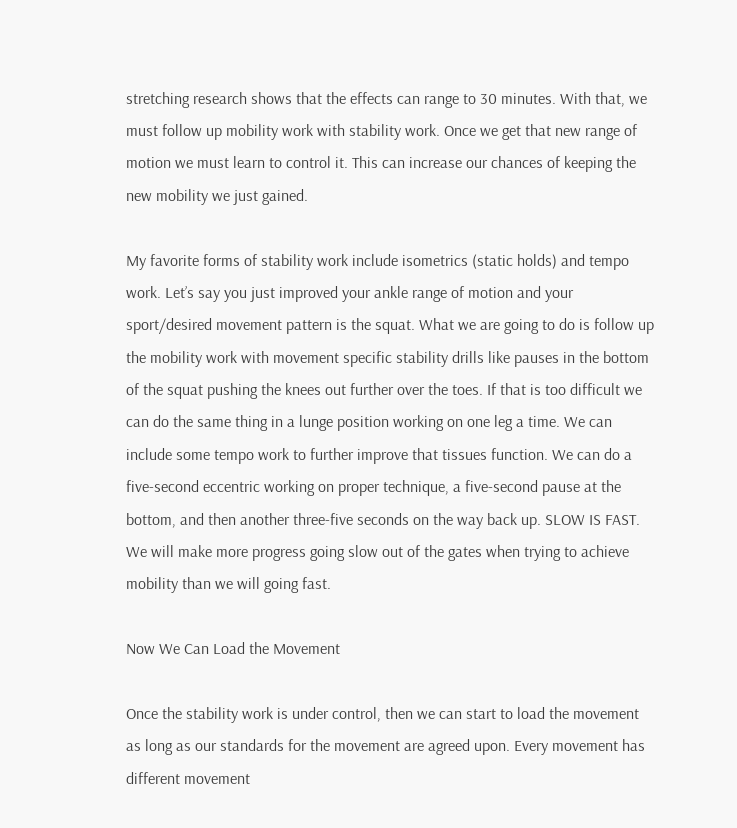stretching research shows that the effects can range to 30 minutes. With that, we must follow up mobility work with stability work. Once we get that new range of motion we must learn to control it. This can increase our chances of keeping the new mobility we just gained.

My favorite forms of stability work include isometrics (static holds) and tempo work. Let’s say you just improved your ankle range of motion and your sport/desired movement pattern is the squat. What we are going to do is follow up the mobility work with movement specific stability drills like pauses in the bottom of the squat pushing the knees out further over the toes. If that is too difficult we can do the same thing in a lunge position working on one leg a time. We can include some tempo work to further improve that tissues function. We can do a five-second eccentric working on proper technique, a five-second pause at the bottom, and then another three-five seconds on the way back up. SLOW IS FAST. We will make more progress going slow out of the gates when trying to achieve mobility than we will going fast.

Now We Can Load the Movement

Once the stability work is under control, then we can start to load the movement as long as our standards for the movement are agreed upon. Every movement has different movement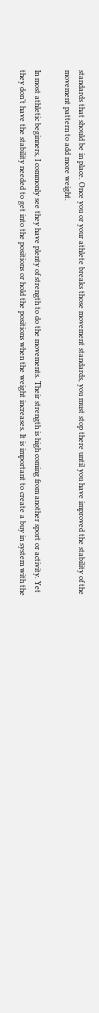standards that should be in place. Once you or your athlete breaks those movement standards, you must stop there until you have improved the stability of the movement pattern to add more weight.

In most athletic beginners, I commonly see they have plenty of strength to do the movements. Their strength is high coming from another sport or activity. Yet they don’t have the stability needed to get into the positions or hold the positions when the weight increases. It is important to create a buy in system with the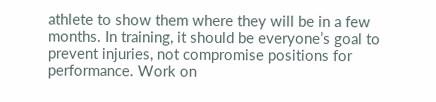athlete to show them where they will be in a few months. In training, it should be everyone’s goal to prevent injuries, not compromise positions for performance. Work on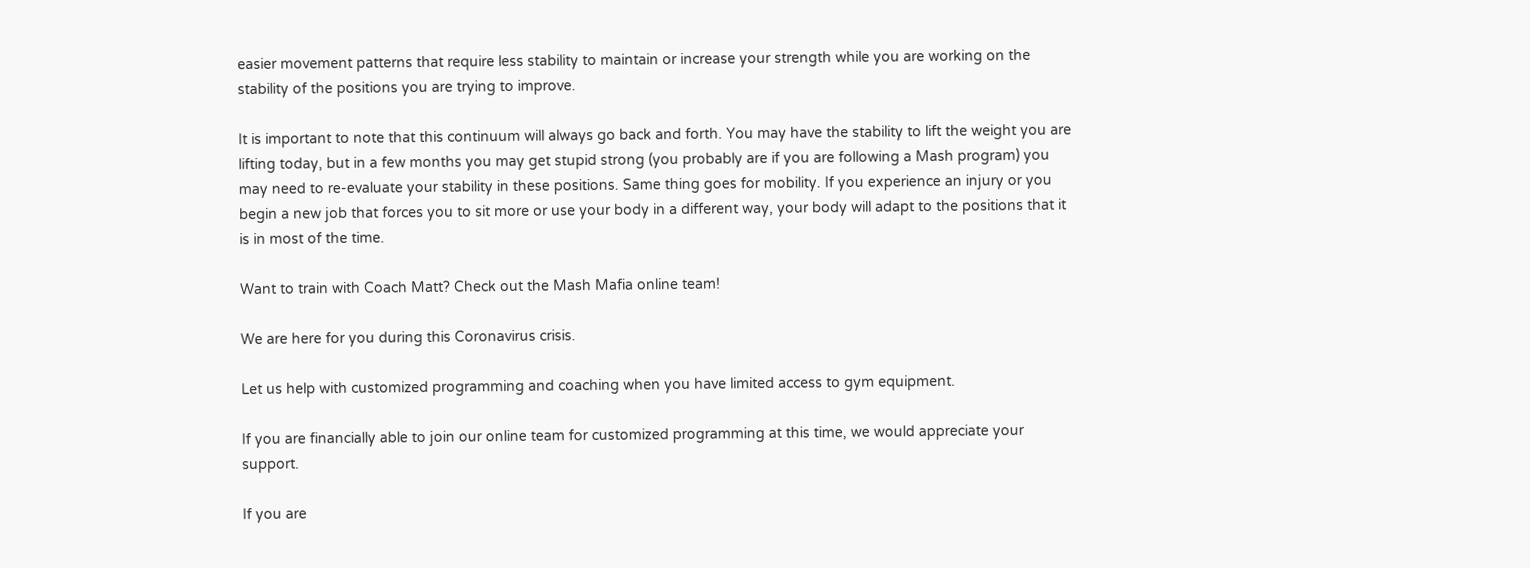easier movement patterns that require less stability to maintain or increase your strength while you are working on the stability of the positions you are trying to improve.

It is important to note that this continuum will always go back and forth. You may have the stability to lift the weight you are lifting today, but in a few months you may get stupid strong (you probably are if you are following a Mash program) you may need to re-evaluate your stability in these positions. Same thing goes for mobility. If you experience an injury or you begin a new job that forces you to sit more or use your body in a different way, your body will adapt to the positions that it is in most of the time.

Want to train with Coach Matt? Check out the Mash Mafia online team!

We are here for you during this Coronavirus crisis.

Let us help with customized programming and coaching when you have limited access to gym equipment.

If you are financially able to join our online team for customized programming at this time, we would appreciate your support.

If you are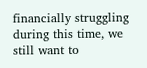financially struggling during this time, we still want to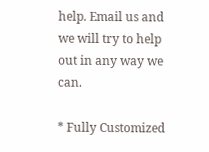help. Email us and we will try to help out in any way we can.

* Fully Customized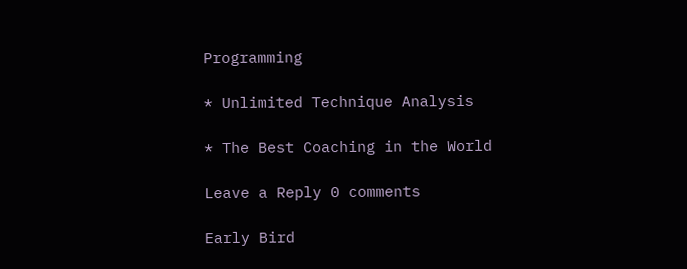Programming

* Unlimited Technique Analysis

* The Best Coaching in the World

Leave a Reply 0 comments

Early Bird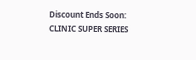Discount Ends Soon: CLINIC SUPER SERIES